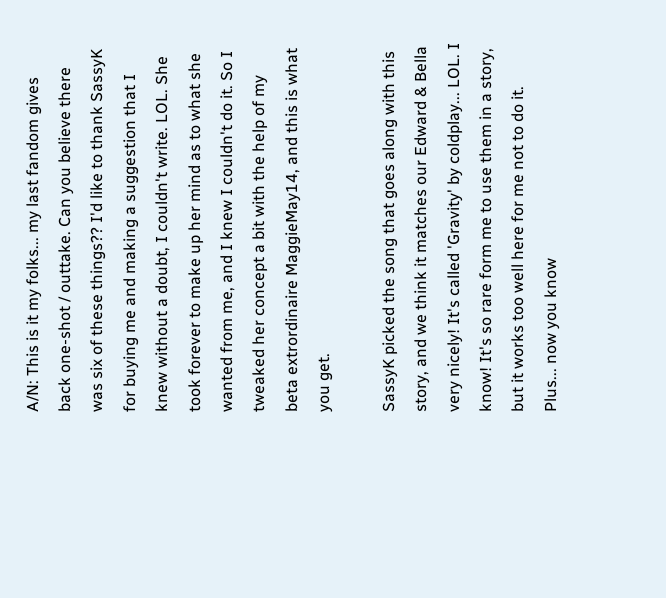A/N: This is it my folks... my last fandom gives back one-shot / outtake. Can you believe there was six of these things?? I'd like to thank SassyK for buying me and making a suggestion that I knew without a doubt, I couldn't write. LOL. She took forever to make up her mind as to what she wanted from me, and I knew I couldn't do it. So I tweaked her concept a bit with the help of my beta extrordinaire MaggieMay14, and this is what you get.

SassyK picked the song that goes along with this story, and we think it matches our Edward & Bella very nicely! It's called 'Gravity' by coldplay... LOL. I know! It's so rare form me to use them in a story, but it works too well here for me not to do it. Plus... now you know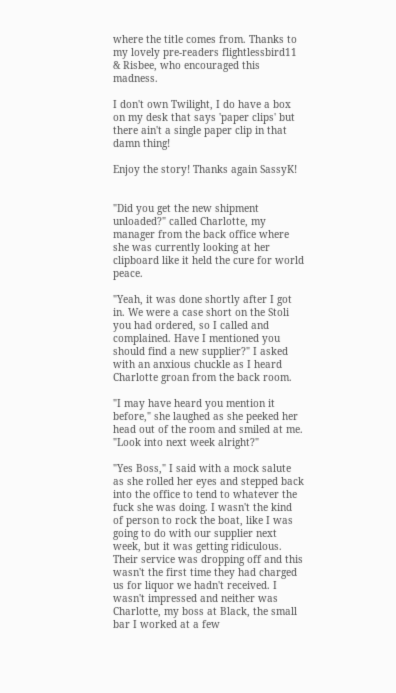where the title comes from. Thanks to my lovely pre-readers flightlessbird11 & Risbee, who encouraged this madness.

I don't own Twilight, I do have a box on my desk that says 'paper clips' but there ain't a single paper clip in that damn thing!

Enjoy the story! Thanks again SassyK!


"Did you get the new shipment unloaded?" called Charlotte, my manager from the back office where she was currently looking at her clipboard like it held the cure for world peace.

"Yeah, it was done shortly after I got in. We were a case short on the Stoli you had ordered, so I called and complained. Have I mentioned you should find a new supplier?" I asked with an anxious chuckle as I heard Charlotte groan from the back room.

"I may have heard you mention it before," she laughed as she peeked her head out of the room and smiled at me. "Look into next week alright?"

"Yes Boss," I said with a mock salute as she rolled her eyes and stepped back into the office to tend to whatever the fuck she was doing. I wasn't the kind of person to rock the boat, like I was going to do with our supplier next week, but it was getting ridiculous. Their service was dropping off and this wasn't the first time they had charged us for liquor we hadn't received. I wasn't impressed and neither was Charlotte, my boss at Black, the small bar I worked at a few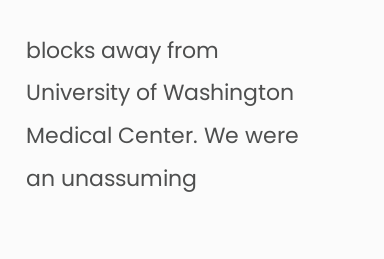blocks away from University of Washington Medical Center. We were an unassuming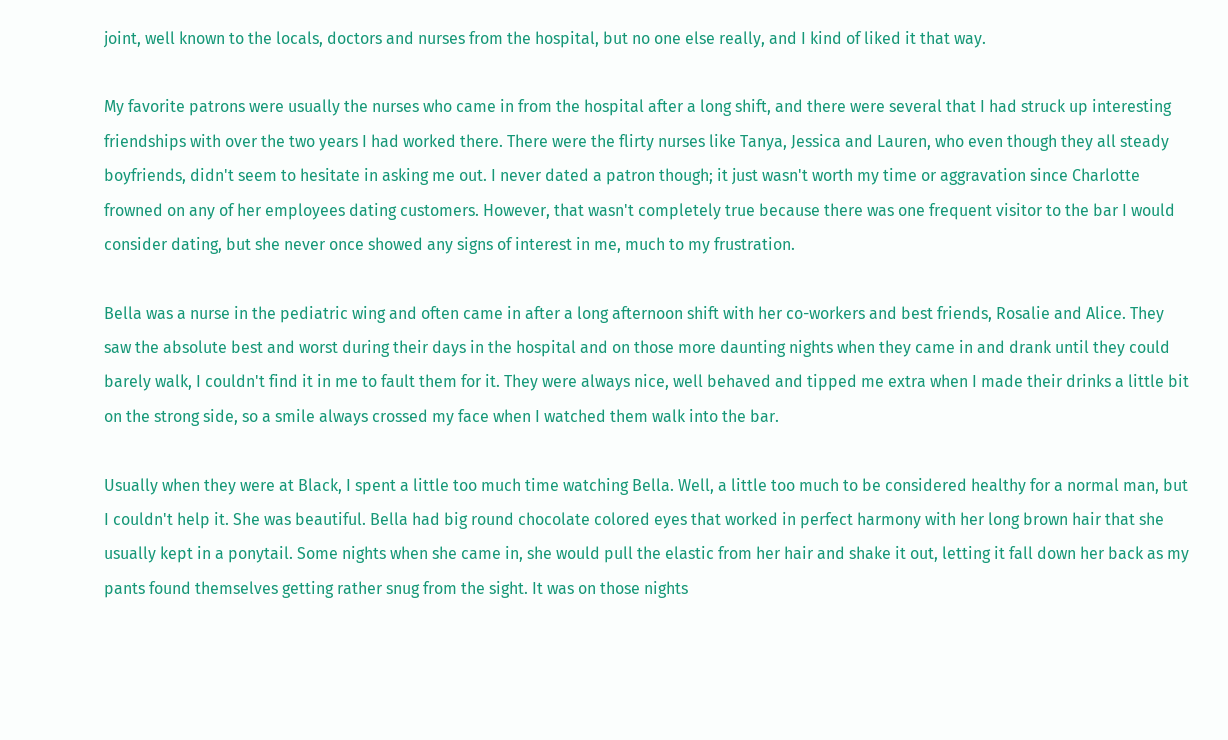joint, well known to the locals, doctors and nurses from the hospital, but no one else really, and I kind of liked it that way.

My favorite patrons were usually the nurses who came in from the hospital after a long shift, and there were several that I had struck up interesting friendships with over the two years I had worked there. There were the flirty nurses like Tanya, Jessica and Lauren, who even though they all steady boyfriends, didn't seem to hesitate in asking me out. I never dated a patron though; it just wasn't worth my time or aggravation since Charlotte frowned on any of her employees dating customers. However, that wasn't completely true because there was one frequent visitor to the bar I would consider dating, but she never once showed any signs of interest in me, much to my frustration.

Bella was a nurse in the pediatric wing and often came in after a long afternoon shift with her co-workers and best friends, Rosalie and Alice. They saw the absolute best and worst during their days in the hospital and on those more daunting nights when they came in and drank until they could barely walk, I couldn't find it in me to fault them for it. They were always nice, well behaved and tipped me extra when I made their drinks a little bit on the strong side, so a smile always crossed my face when I watched them walk into the bar.

Usually when they were at Black, I spent a little too much time watching Bella. Well, a little too much to be considered healthy for a normal man, but I couldn't help it. She was beautiful. Bella had big round chocolate colored eyes that worked in perfect harmony with her long brown hair that she usually kept in a ponytail. Some nights when she came in, she would pull the elastic from her hair and shake it out, letting it fall down her back as my pants found themselves getting rather snug from the sight. It was on those nights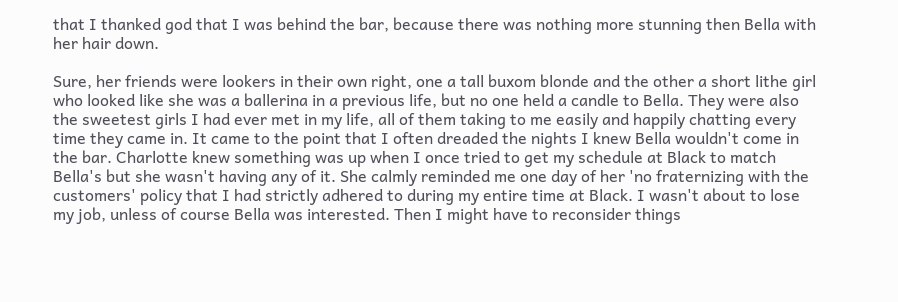that I thanked god that I was behind the bar, because there was nothing more stunning then Bella with her hair down.

Sure, her friends were lookers in their own right, one a tall buxom blonde and the other a short lithe girl who looked like she was a ballerina in a previous life, but no one held a candle to Bella. They were also the sweetest girls I had ever met in my life, all of them taking to me easily and happily chatting every time they came in. It came to the point that I often dreaded the nights I knew Bella wouldn't come in the bar. Charlotte knew something was up when I once tried to get my schedule at Black to match Bella's but she wasn't having any of it. She calmly reminded me one day of her 'no fraternizing with the customers' policy that I had strictly adhered to during my entire time at Black. I wasn't about to lose my job, unless of course Bella was interested. Then I might have to reconsider things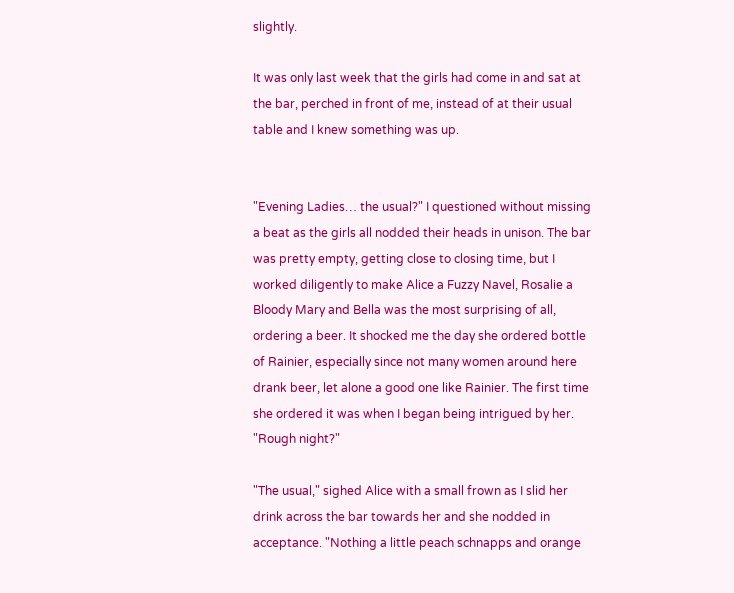slightly.

It was only last week that the girls had come in and sat at the bar, perched in front of me, instead of at their usual table and I knew something was up.


"Evening Ladies… the usual?" I questioned without missing a beat as the girls all nodded their heads in unison. The bar was pretty empty, getting close to closing time, but I worked diligently to make Alice a Fuzzy Navel, Rosalie a Bloody Mary and Bella was the most surprising of all, ordering a beer. It shocked me the day she ordered bottle of Rainier, especially since not many women around here drank beer, let alone a good one like Rainier. The first time she ordered it was when I began being intrigued by her. "Rough night?"

"The usual," sighed Alice with a small frown as I slid her drink across the bar towards her and she nodded in acceptance. "Nothing a little peach schnapps and orange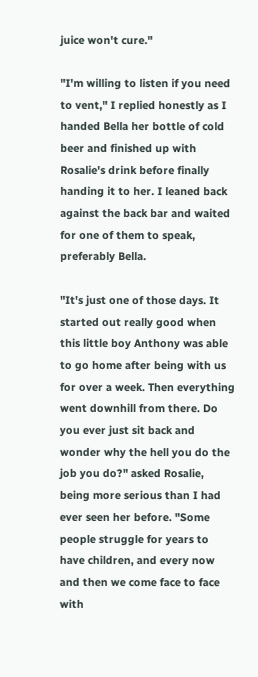juice won't cure."

"I'm willing to listen if you need to vent," I replied honestly as I handed Bella her bottle of cold beer and finished up with Rosalie's drink before finally handing it to her. I leaned back against the back bar and waited for one of them to speak, preferably Bella.

"It's just one of those days. It started out really good when this little boy Anthony was able to go home after being with us for over a week. Then everything went downhill from there. Do you ever just sit back and wonder why the hell you do the job you do?" asked Rosalie, being more serious than I had ever seen her before. "Some people struggle for years to have children, and every now and then we come face to face with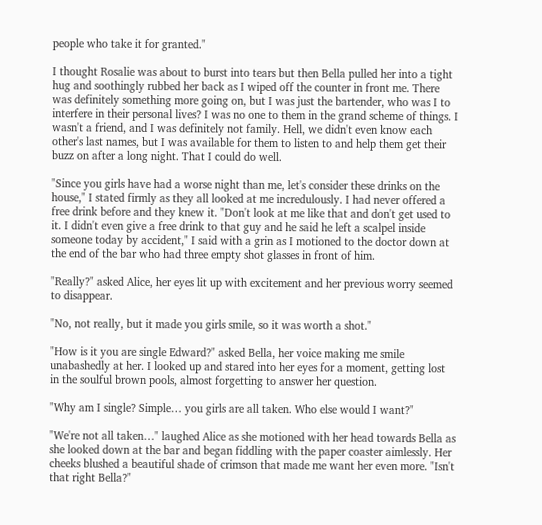people who take it for granted."

I thought Rosalie was about to burst into tears but then Bella pulled her into a tight hug and soothingly rubbed her back as I wiped off the counter in front me. There was definitely something more going on, but I was just the bartender, who was I to interfere in their personal lives? I was no one to them in the grand scheme of things. I wasn't a friend, and I was definitely not family. Hell, we didn't even know each other's last names, but I was available for them to listen to and help them get their buzz on after a long night. That I could do well.

"Since you girls have had a worse night than me, let's consider these drinks on the house," I stated firmly as they all looked at me incredulously. I had never offered a free drink before and they knew it. "Don't look at me like that and don't get used to it. I didn't even give a free drink to that guy and he said he left a scalpel inside someone today by accident," I said with a grin as I motioned to the doctor down at the end of the bar who had three empty shot glasses in front of him.

"Really?" asked Alice, her eyes lit up with excitement and her previous worry seemed to disappear.

"No, not really, but it made you girls smile, so it was worth a shot."

"How is it you are single Edward?" asked Bella, her voice making me smile unabashedly at her. I looked up and stared into her eyes for a moment, getting lost in the soulful brown pools, almost forgetting to answer her question.

"Why am I single? Simple… you girls are all taken. Who else would I want?"

"We're not all taken…" laughed Alice as she motioned with her head towards Bella as she looked down at the bar and began fiddling with the paper coaster aimlessly. Her cheeks blushed a beautiful shade of crimson that made me want her even more. "Isn't that right Bella?"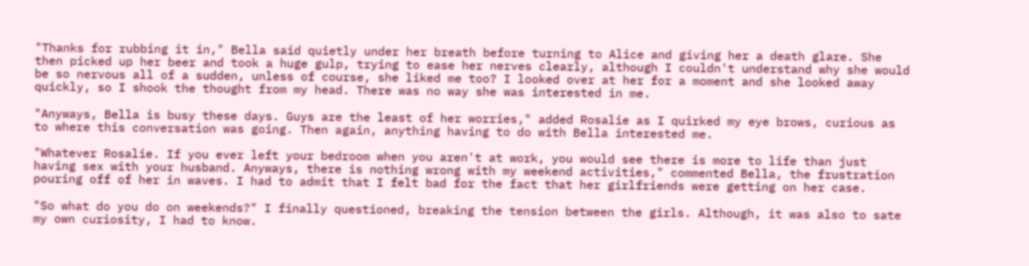"Thanks for rubbing it in," Bella said quietly under her breath before turning to Alice and giving her a death glare. She then picked up her beer and took a huge gulp, trying to ease her nerves clearly, although I couldn't understand why she would be so nervous all of a sudden, unless of course, she liked me too? I looked over at her for a moment and she looked away quickly, so I shook the thought from my head. There was no way she was interested in me.

"Anyways, Bella is busy these days. Guys are the least of her worries," added Rosalie as I quirked my eye brows, curious as to where this conversation was going. Then again, anything having to do with Bella interested me.

"Whatever Rosalie. If you ever left your bedroom when you aren't at work, you would see there is more to life than just having sex with your husband. Anyways, there is nothing wrong with my weekend activities," commented Bella, the frustration pouring off of her in waves. I had to admit that I felt bad for the fact that her girlfriends were getting on her case.

"So what do you do on weekends?" I finally questioned, breaking the tension between the girls. Although, it was also to sate my own curiosity, I had to know.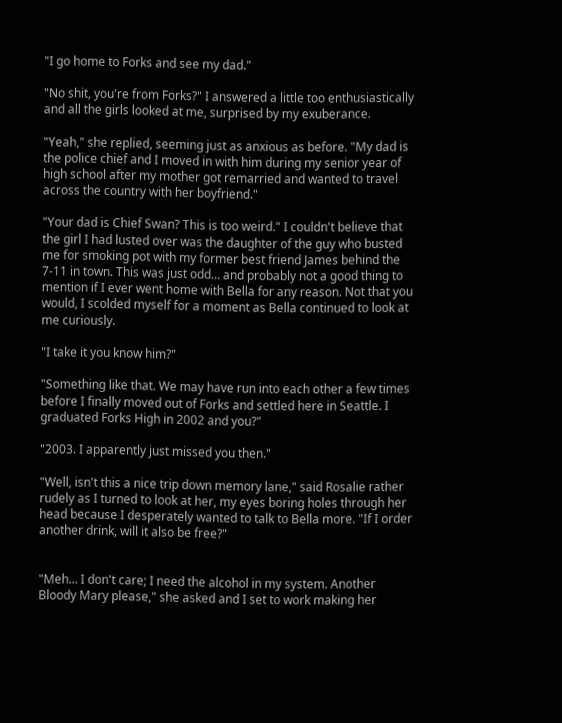"I go home to Forks and see my dad."

"No shit, you're from Forks?" I answered a little too enthusiastically and all the girls looked at me, surprised by my exuberance.

"Yeah," she replied, seeming just as anxious as before. "My dad is the police chief and I moved in with him during my senior year of high school after my mother got remarried and wanted to travel across the country with her boyfriend."

"Your dad is Chief Swan? This is too weird." I couldn't believe that the girl I had lusted over was the daughter of the guy who busted me for smoking pot with my former best friend James behind the 7-11 in town. This was just odd… and probably not a good thing to mention if I ever went home with Bella for any reason. Not that you would, I scolded myself for a moment as Bella continued to look at me curiously.

"I take it you know him?"

"Something like that. We may have run into each other a few times before I finally moved out of Forks and settled here in Seattle. I graduated Forks High in 2002 and you?"

"2003. I apparently just missed you then."

"Well, isn't this a nice trip down memory lane," said Rosalie rather rudely as I turned to look at her, my eyes boring holes through her head because I desperately wanted to talk to Bella more. "If I order another drink, will it also be free?"


"Meh… I don't care; I need the alcohol in my system. Another Bloody Mary please," she asked and I set to work making her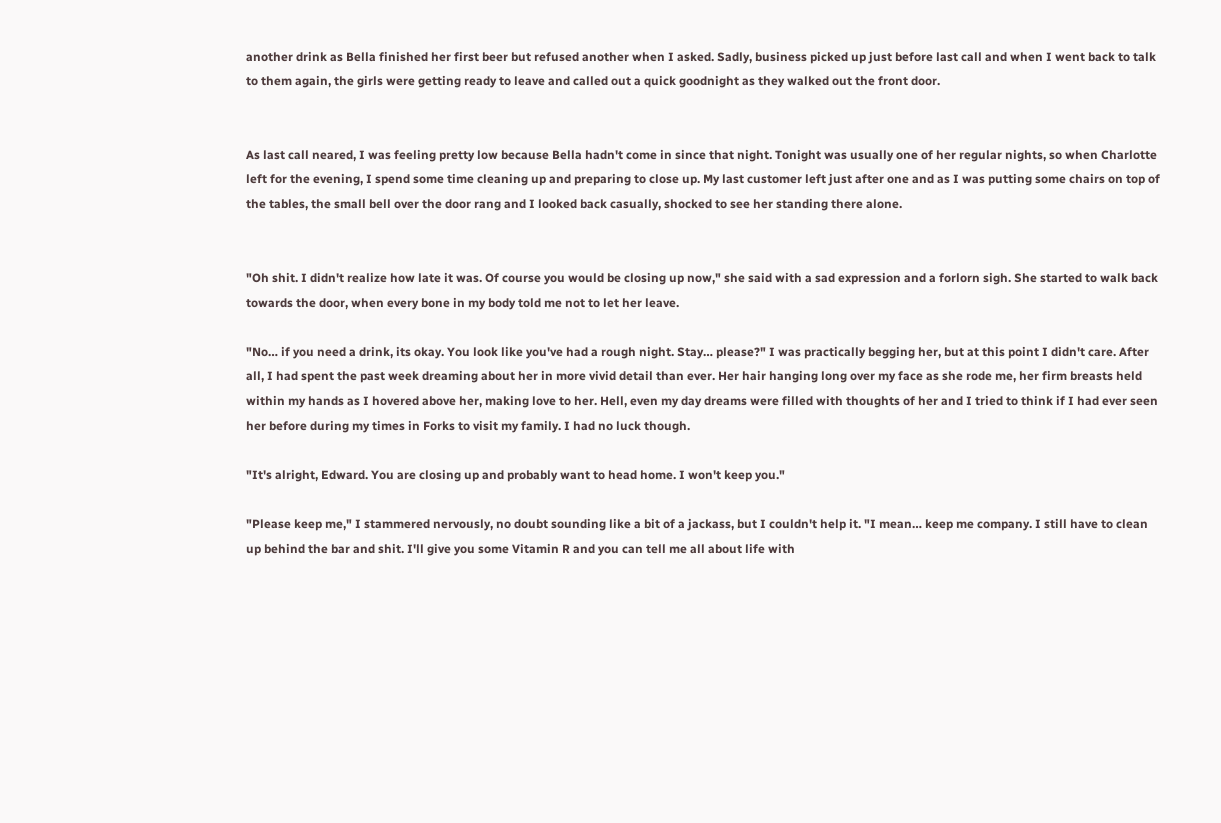another drink as Bella finished her first beer but refused another when I asked. Sadly, business picked up just before last call and when I went back to talk to them again, the girls were getting ready to leave and called out a quick goodnight as they walked out the front door.


As last call neared, I was feeling pretty low because Bella hadn't come in since that night. Tonight was usually one of her regular nights, so when Charlotte left for the evening, I spend some time cleaning up and preparing to close up. My last customer left just after one and as I was putting some chairs on top of the tables, the small bell over the door rang and I looked back casually, shocked to see her standing there alone.


"Oh shit. I didn't realize how late it was. Of course you would be closing up now," she said with a sad expression and a forlorn sigh. She started to walk back towards the door, when every bone in my body told me not to let her leave.

"No… if you need a drink, its okay. You look like you've had a rough night. Stay… please?" I was practically begging her, but at this point I didn't care. After all, I had spent the past week dreaming about her in more vivid detail than ever. Her hair hanging long over my face as she rode me, her firm breasts held within my hands as I hovered above her, making love to her. Hell, even my day dreams were filled with thoughts of her and I tried to think if I had ever seen her before during my times in Forks to visit my family. I had no luck though.

"It's alright, Edward. You are closing up and probably want to head home. I won't keep you."

"Please keep me," I stammered nervously, no doubt sounding like a bit of a jackass, but I couldn't help it. "I mean… keep me company. I still have to clean up behind the bar and shit. I'll give you some Vitamin R and you can tell me all about life with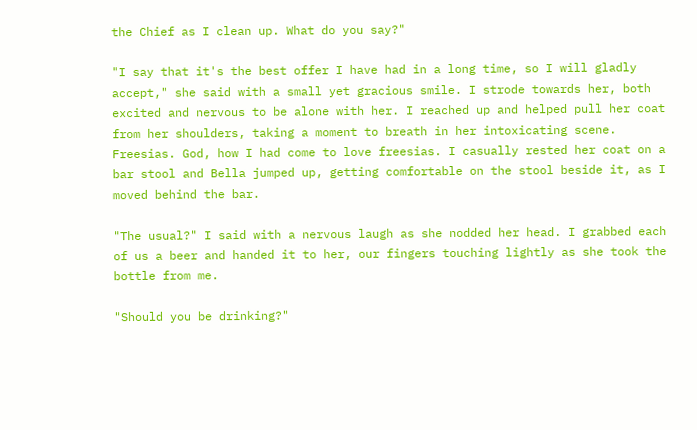the Chief as I clean up. What do you say?"

"I say that it's the best offer I have had in a long time, so I will gladly accept," she said with a small yet gracious smile. I strode towards her, both excited and nervous to be alone with her. I reached up and helped pull her coat from her shoulders, taking a moment to breath in her intoxicating scene. Freesias. God, how I had come to love freesias. I casually rested her coat on a bar stool and Bella jumped up, getting comfortable on the stool beside it, as I moved behind the bar.

"The usual?" I said with a nervous laugh as she nodded her head. I grabbed each of us a beer and handed it to her, our fingers touching lightly as she took the bottle from me.

"Should you be drinking?"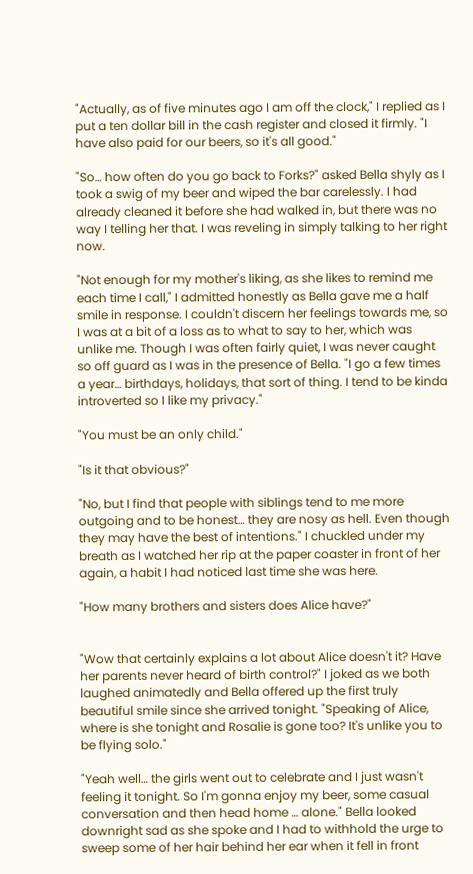"Actually, as of five minutes ago I am off the clock," I replied as I put a ten dollar bill in the cash register and closed it firmly. "I have also paid for our beers, so it's all good."

"So… how often do you go back to Forks?" asked Bella shyly as I took a swig of my beer and wiped the bar carelessly. I had already cleaned it before she had walked in, but there was no way I telling her that. I was reveling in simply talking to her right now.

"Not enough for my mother's liking, as she likes to remind me each time I call," I admitted honestly as Bella gave me a half smile in response. I couldn't discern her feelings towards me, so I was at a bit of a loss as to what to say to her, which was unlike me. Though I was often fairly quiet, I was never caught so off guard as I was in the presence of Bella. "I go a few times a year… birthdays, holidays, that sort of thing. I tend to be kinda introverted so I like my privacy."

"You must be an only child."

"Is it that obvious?"

"No, but I find that people with siblings tend to me more outgoing and to be honest… they are nosy as hell. Even though they may have the best of intentions." I chuckled under my breath as I watched her rip at the paper coaster in front of her again, a habit I had noticed last time she was here.

"How many brothers and sisters does Alice have?"


"Wow that certainly explains a lot about Alice doesn't it? Have her parents never heard of birth control?" I joked as we both laughed animatedly and Bella offered up the first truly beautiful smile since she arrived tonight. "Speaking of Alice, where is she tonight and Rosalie is gone too? It's unlike you to be flying solo."

"Yeah well… the girls went out to celebrate and I just wasn't feeling it tonight. So I'm gonna enjoy my beer, some casual conversation and then head home … alone." Bella looked downright sad as she spoke and I had to withhold the urge to sweep some of her hair behind her ear when it fell in front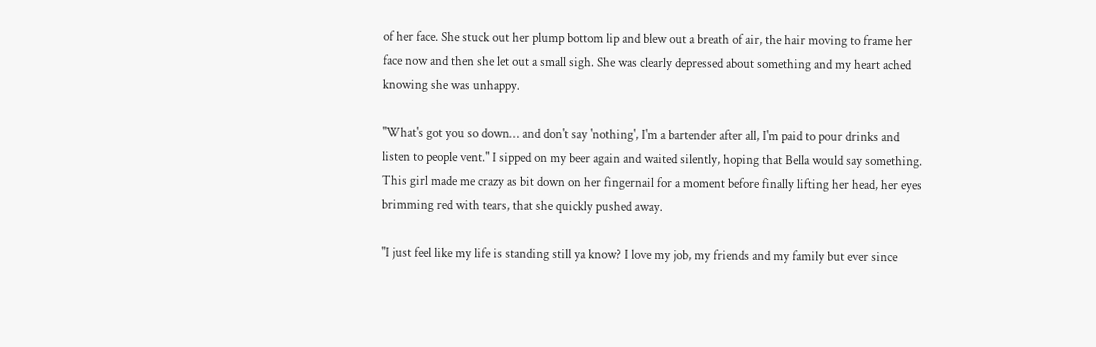of her face. She stuck out her plump bottom lip and blew out a breath of air, the hair moving to frame her face now and then she let out a small sigh. She was clearly depressed about something and my heart ached knowing she was unhappy.

"What's got you so down… and don't say 'nothing', I'm a bartender after all, I'm paid to pour drinks and listen to people vent." I sipped on my beer again and waited silently, hoping that Bella would say something. This girl made me crazy as bit down on her fingernail for a moment before finally lifting her head, her eyes brimming red with tears, that she quickly pushed away.

"I just feel like my life is standing still ya know? I love my job, my friends and my family but ever since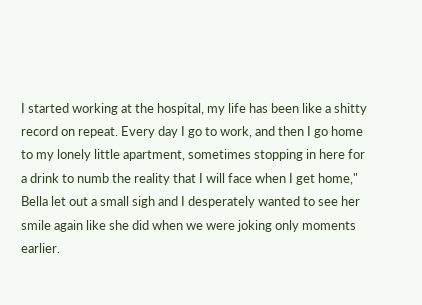I started working at the hospital, my life has been like a shitty record on repeat. Every day I go to work, and then I go home to my lonely little apartment, sometimes stopping in here for a drink to numb the reality that I will face when I get home," Bella let out a small sigh and I desperately wanted to see her smile again like she did when we were joking only moments earlier.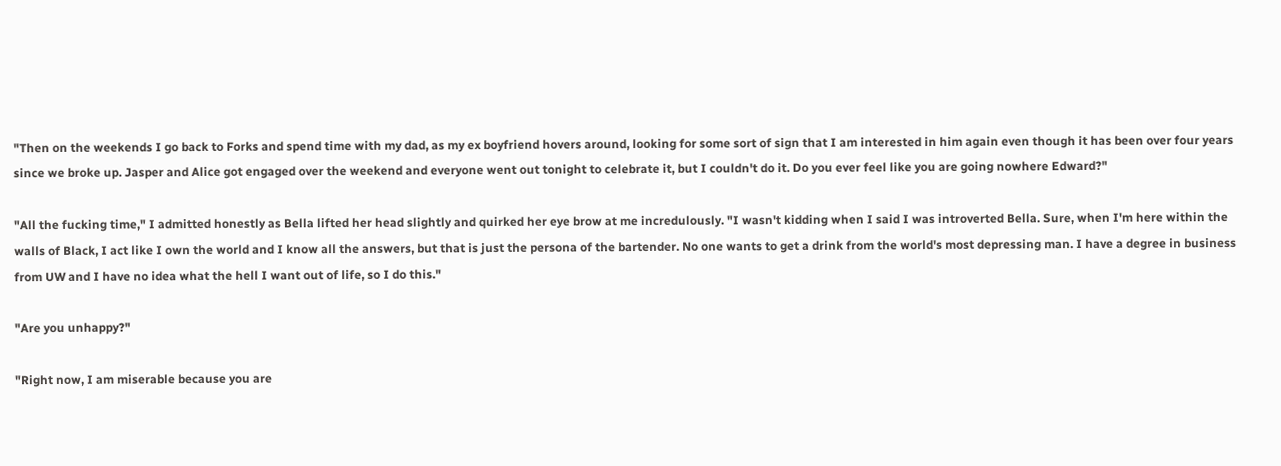"Then on the weekends I go back to Forks and spend time with my dad, as my ex boyfriend hovers around, looking for some sort of sign that I am interested in him again even though it has been over four years since we broke up. Jasper and Alice got engaged over the weekend and everyone went out tonight to celebrate it, but I couldn't do it. Do you ever feel like you are going nowhere Edward?"

"All the fucking time," I admitted honestly as Bella lifted her head slightly and quirked her eye brow at me incredulously. "I wasn't kidding when I said I was introverted Bella. Sure, when I'm here within the walls of Black, I act like I own the world and I know all the answers, but that is just the persona of the bartender. No one wants to get a drink from the world's most depressing man. I have a degree in business from UW and I have no idea what the hell I want out of life, so I do this."

"Are you unhappy?"

"Right now, I am miserable because you are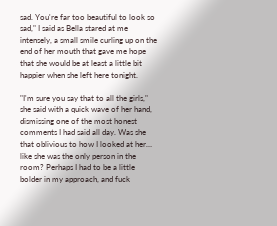sad. You're far too beautiful to look so sad," I said as Bella stared at me intensely, a small smile curling up on the end of her mouth that gave me hope that she would be at least a little bit happier when she left here tonight.

"I'm sure you say that to all the girls," she said with a quick wave of her hand, dismissing one of the most honest comments I had said all day. Was she that oblivious to how I looked at her… like she was the only person in the room? Perhaps I had to be a little bolder in my approach, and fuck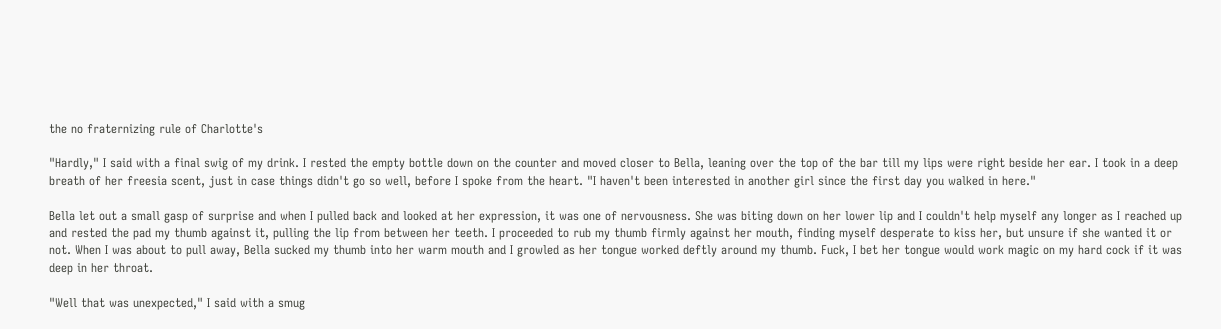the no fraternizing rule of Charlotte's

"Hardly," I said with a final swig of my drink. I rested the empty bottle down on the counter and moved closer to Bella, leaning over the top of the bar till my lips were right beside her ear. I took in a deep breath of her freesia scent, just in case things didn't go so well, before I spoke from the heart. "I haven't been interested in another girl since the first day you walked in here."

Bella let out a small gasp of surprise and when I pulled back and looked at her expression, it was one of nervousness. She was biting down on her lower lip and I couldn't help myself any longer as I reached up and rested the pad my thumb against it, pulling the lip from between her teeth. I proceeded to rub my thumb firmly against her mouth, finding myself desperate to kiss her, but unsure if she wanted it or not. When I was about to pull away, Bella sucked my thumb into her warm mouth and I growled as her tongue worked deftly around my thumb. Fuck, I bet her tongue would work magic on my hard cock if it was deep in her throat.

"Well that was unexpected," I said with a smug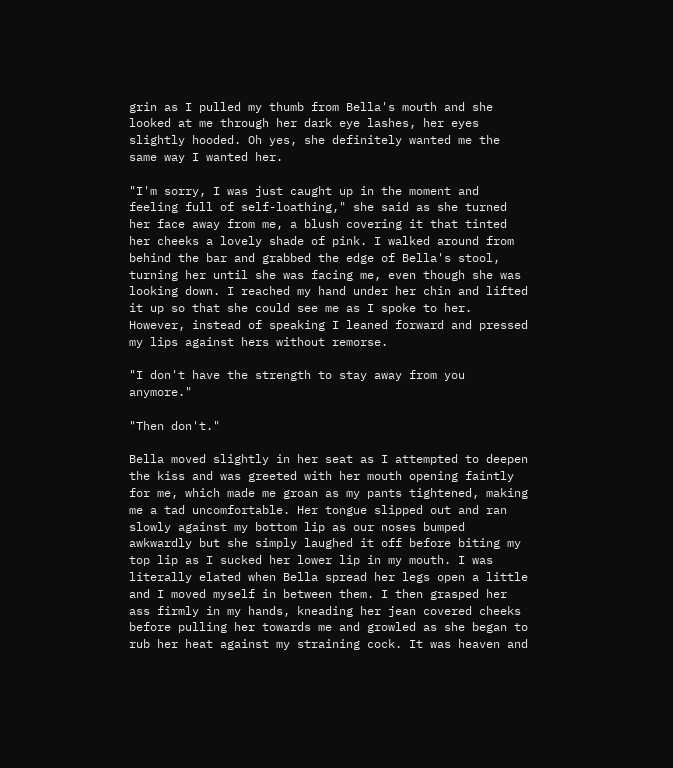grin as I pulled my thumb from Bella's mouth and she looked at me through her dark eye lashes, her eyes slightly hooded. Oh yes, she definitely wanted me the same way I wanted her.

"I'm sorry, I was just caught up in the moment and feeling full of self-loathing," she said as she turned her face away from me, a blush covering it that tinted her cheeks a lovely shade of pink. I walked around from behind the bar and grabbed the edge of Bella's stool, turning her until she was facing me, even though she was looking down. I reached my hand under her chin and lifted it up so that she could see me as I spoke to her. However, instead of speaking I leaned forward and pressed my lips against hers without remorse.

"I don't have the strength to stay away from you anymore."

"Then don't."

Bella moved slightly in her seat as I attempted to deepen the kiss and was greeted with her mouth opening faintly for me, which made me groan as my pants tightened, making me a tad uncomfortable. Her tongue slipped out and ran slowly against my bottom lip as our noses bumped awkwardly but she simply laughed it off before biting my top lip as I sucked her lower lip in my mouth. I was literally elated when Bella spread her legs open a little and I moved myself in between them. I then grasped her ass firmly in my hands, kneading her jean covered cheeks before pulling her towards me and growled as she began to rub her heat against my straining cock. It was heaven and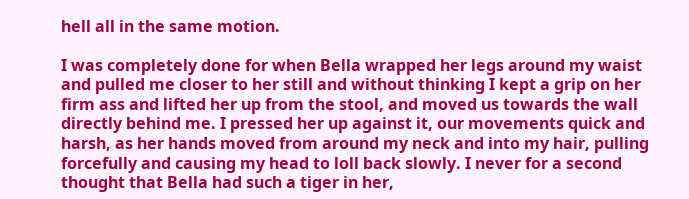hell all in the same motion.

I was completely done for when Bella wrapped her legs around my waist and pulled me closer to her still and without thinking I kept a grip on her firm ass and lifted her up from the stool, and moved us towards the wall directly behind me. I pressed her up against it, our movements quick and harsh, as her hands moved from around my neck and into my hair, pulling forcefully and causing my head to loll back slowly. I never for a second thought that Bella had such a tiger in her,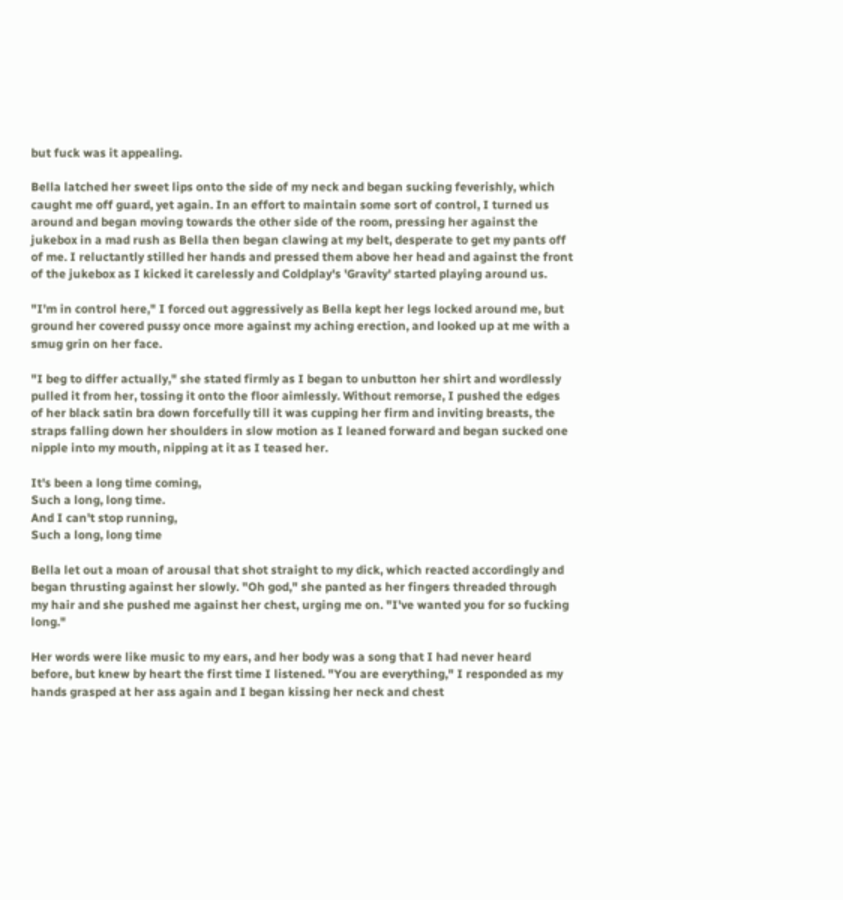but fuck was it appealing.

Bella latched her sweet lips onto the side of my neck and began sucking feverishly, which caught me off guard, yet again. In an effort to maintain some sort of control, I turned us around and began moving towards the other side of the room, pressing her against the jukebox in a mad rush as Bella then began clawing at my belt, desperate to get my pants off of me. I reluctantly stilled her hands and pressed them above her head and against the front of the jukebox as I kicked it carelessly and Coldplay's 'Gravity' started playing around us.

"I'm in control here," I forced out aggressively as Bella kept her legs locked around me, but ground her covered pussy once more against my aching erection, and looked up at me with a smug grin on her face.

"I beg to differ actually," she stated firmly as I began to unbutton her shirt and wordlessly pulled it from her, tossing it onto the floor aimlessly. Without remorse, I pushed the edges of her black satin bra down forcefully till it was cupping her firm and inviting breasts, the straps falling down her shoulders in slow motion as I leaned forward and began sucked one nipple into my mouth, nipping at it as I teased her.

It's been a long time coming,
Such a long, long time.
And I can't stop running,
Such a long, long time

Bella let out a moan of arousal that shot straight to my dick, which reacted accordingly and began thrusting against her slowly. "Oh god," she panted as her fingers threaded through my hair and she pushed me against her chest, urging me on. "I've wanted you for so fucking long."

Her words were like music to my ears, and her body was a song that I had never heard before, but knew by heart the first time I listened. "You are everything," I responded as my hands grasped at her ass again and I began kissing her neck and chest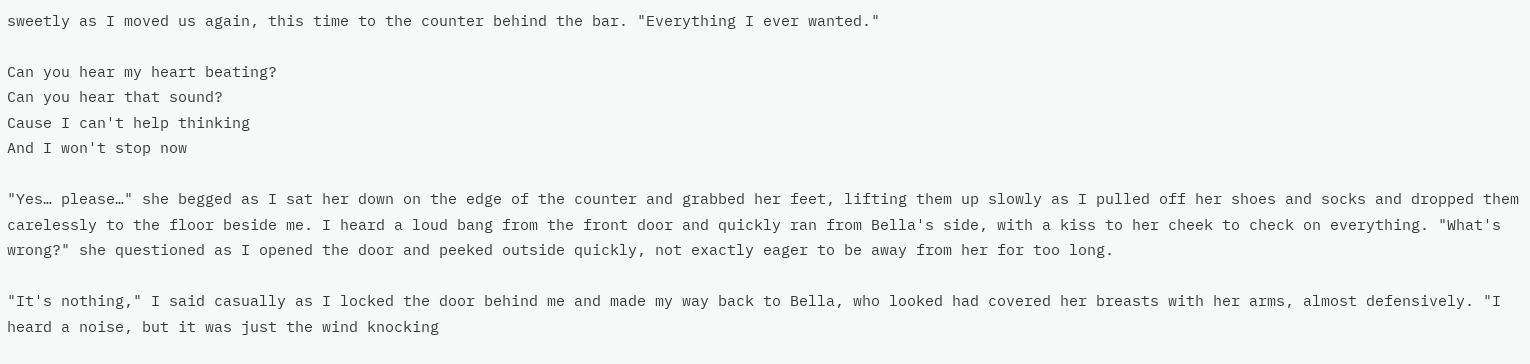sweetly as I moved us again, this time to the counter behind the bar. "Everything I ever wanted."

Can you hear my heart beating?
Can you hear that sound?
Cause I can't help thinking
And I won't stop now

"Yes… please…" she begged as I sat her down on the edge of the counter and grabbed her feet, lifting them up slowly as I pulled off her shoes and socks and dropped them carelessly to the floor beside me. I heard a loud bang from the front door and quickly ran from Bella's side, with a kiss to her cheek to check on everything. "What's wrong?" she questioned as I opened the door and peeked outside quickly, not exactly eager to be away from her for too long.

"It's nothing," I said casually as I locked the door behind me and made my way back to Bella, who looked had covered her breasts with her arms, almost defensively. "I heard a noise, but it was just the wind knocking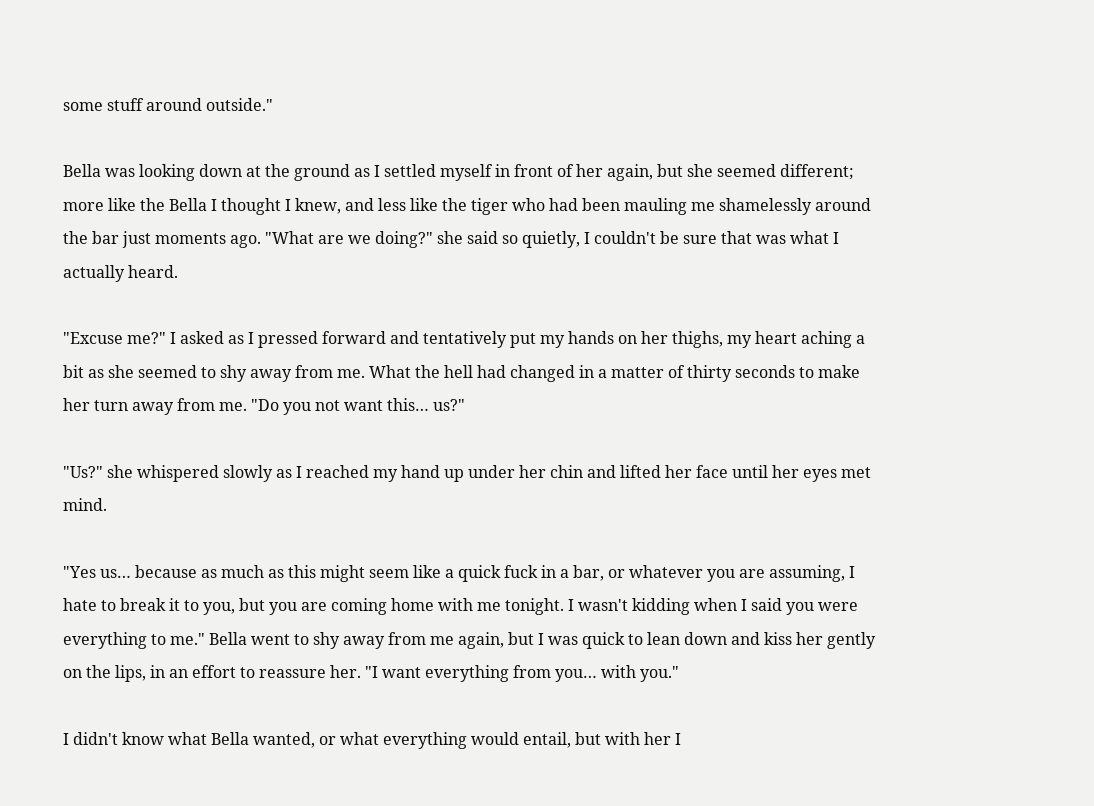some stuff around outside."

Bella was looking down at the ground as I settled myself in front of her again, but she seemed different; more like the Bella I thought I knew, and less like the tiger who had been mauling me shamelessly around the bar just moments ago. "What are we doing?" she said so quietly, I couldn't be sure that was what I actually heard.

"Excuse me?" I asked as I pressed forward and tentatively put my hands on her thighs, my heart aching a bit as she seemed to shy away from me. What the hell had changed in a matter of thirty seconds to make her turn away from me. "Do you not want this… us?"

"Us?" she whispered slowly as I reached my hand up under her chin and lifted her face until her eyes met mind.

"Yes us… because as much as this might seem like a quick fuck in a bar, or whatever you are assuming, I hate to break it to you, but you are coming home with me tonight. I wasn't kidding when I said you were everything to me." Bella went to shy away from me again, but I was quick to lean down and kiss her gently on the lips, in an effort to reassure her. "I want everything from you… with you."

I didn't know what Bella wanted, or what everything would entail, but with her I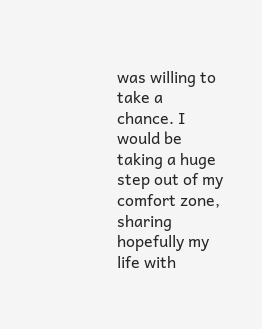was willing to take a chance. I would be taking a huge step out of my comfort zone, sharing hopefully my life with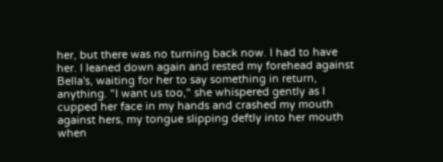her, but there was no turning back now. I had to have her. I leaned down again and rested my forehead against Bella's, waiting for her to say something in return, anything. "I want us too," she whispered gently as I cupped her face in my hands and crashed my mouth against hers, my tongue slipping deftly into her mouth when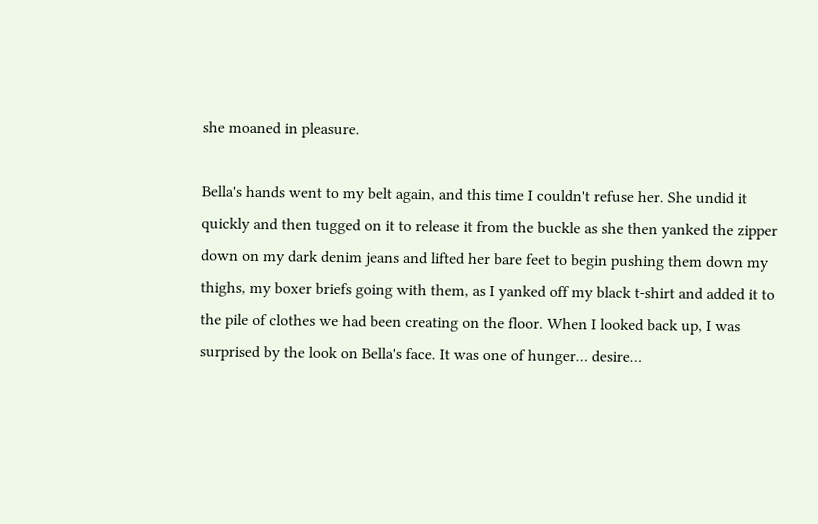she moaned in pleasure.

Bella's hands went to my belt again, and this time I couldn't refuse her. She undid it quickly and then tugged on it to release it from the buckle as she then yanked the zipper down on my dark denim jeans and lifted her bare feet to begin pushing them down my thighs, my boxer briefs going with them, as I yanked off my black t-shirt and added it to the pile of clothes we had been creating on the floor. When I looked back up, I was surprised by the look on Bella's face. It was one of hunger… desire…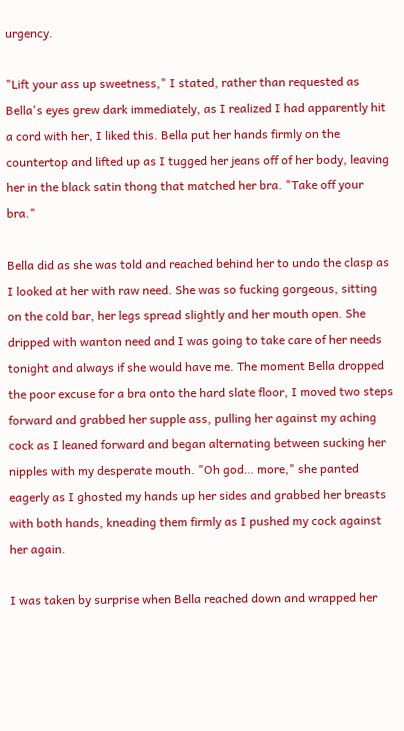urgency.

"Lift your ass up sweetness," I stated, rather than requested as Bella's eyes grew dark immediately, as I realized I had apparently hit a cord with her, I liked this. Bella put her hands firmly on the countertop and lifted up as I tugged her jeans off of her body, leaving her in the black satin thong that matched her bra. "Take off your bra."

Bella did as she was told and reached behind her to undo the clasp as I looked at her with raw need. She was so fucking gorgeous, sitting on the cold bar, her legs spread slightly and her mouth open. She dripped with wanton need and I was going to take care of her needs tonight and always if she would have me. The moment Bella dropped the poor excuse for a bra onto the hard slate floor, I moved two steps forward and grabbed her supple ass, pulling her against my aching cock as I leaned forward and began alternating between sucking her nipples with my desperate mouth. "Oh god… more," she panted eagerly as I ghosted my hands up her sides and grabbed her breasts with both hands, kneading them firmly as I pushed my cock against her again.

I was taken by surprise when Bella reached down and wrapped her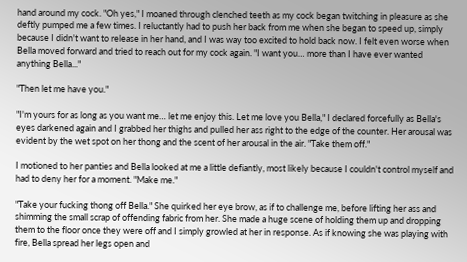hand around my cock. "Oh yes," I moaned through clenched teeth as my cock began twitching in pleasure as she deftly pumped me a few times. I reluctantly had to push her back from me when she began to speed up, simply because I didn't want to release in her hand, and I was way too excited to hold back now. I felt even worse when Bella moved forward and tried to reach out for my cock again. "I want you… more than I have ever wanted anything Bella..."

"Then let me have you."

"I'm yours for as long as you want me… let me enjoy this. Let me love you Bella," I declared forcefully as Bella's eyes darkened again and I grabbed her thighs and pulled her ass right to the edge of the counter. Her arousal was evident by the wet spot on her thong and the scent of her arousal in the air. "Take them off."

I motioned to her panties and Bella looked at me a little defiantly, most likely because I couldn't control myself and had to deny her for a moment. "Make me."

"Take your fucking thong off Bella." She quirked her eye brow, as if to challenge me, before lifting her ass and shimming the small scrap of offending fabric from her. She made a huge scene of holding them up and dropping them to the floor once they were off and I simply growled at her in response. As if knowing she was playing with fire, Bella spread her legs open and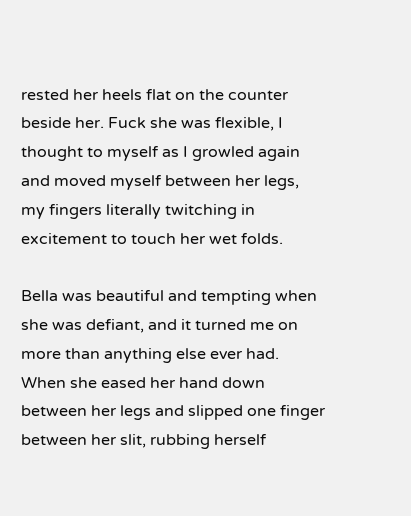rested her heels flat on the counter beside her. Fuck she was flexible, I thought to myself as I growled again and moved myself between her legs, my fingers literally twitching in excitement to touch her wet folds.

Bella was beautiful and tempting when she was defiant, and it turned me on more than anything else ever had. When she eased her hand down between her legs and slipped one finger between her slit, rubbing herself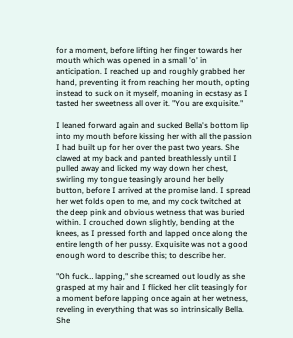for a moment, before lifting her finger towards her mouth which was opened in a small 'o' in anticipation. I reached up and roughly grabbed her hand, preventing it from reaching her mouth, opting instead to suck on it myself, moaning in ecstasy as I tasted her sweetness all over it. "You are exquisite."

I leaned forward again and sucked Bella's bottom lip into my mouth before kissing her with all the passion I had built up for her over the past two years. She clawed at my back and panted breathlessly until I pulled away and licked my way down her chest, swirling my tongue teasingly around her belly button, before I arrived at the promise land. I spread her wet folds open to me, and my cock twitched at the deep pink and obvious wetness that was buried within. I crouched down slightly, bending at the knees, as I pressed forth and lapped once along the entire length of her pussy. Exquisite was not a good enough word to describe this; to describe her.

"Oh fuck… lapping," she screamed out loudly as she grasped at my hair and I flicked her clit teasingly for a moment before lapping once again at her wetness, reveling in everything that was so intrinsically Bella. She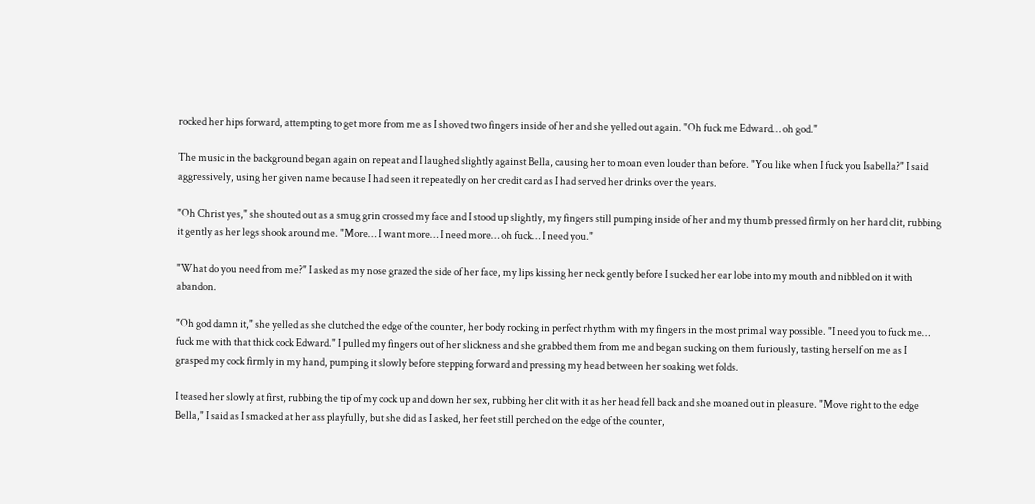rocked her hips forward, attempting to get more from me as I shoved two fingers inside of her and she yelled out again. "Oh fuck me Edward… oh god."

The music in the background began again on repeat and I laughed slightly against Bella, causing her to moan even louder than before. "You like when I fuck you Isabella?" I said aggressively, using her given name because I had seen it repeatedly on her credit card as I had served her drinks over the years.

"Oh Christ yes," she shouted out as a smug grin crossed my face and I stood up slightly, my fingers still pumping inside of her and my thumb pressed firmly on her hard clit, rubbing it gently as her legs shook around me. "More… I want more… I need more… oh fuck… I need you."

"What do you need from me?" I asked as my nose grazed the side of her face, my lips kissing her neck gently before I sucked her ear lobe into my mouth and nibbled on it with abandon.

"Oh god damn it," she yelled as she clutched the edge of the counter, her body rocking in perfect rhythm with my fingers in the most primal way possible. "I need you to fuck me… fuck me with that thick cock Edward." I pulled my fingers out of her slickness and she grabbed them from me and began sucking on them furiously, tasting herself on me as I grasped my cock firmly in my hand, pumping it slowly before stepping forward and pressing my head between her soaking wet folds.

I teased her slowly at first, rubbing the tip of my cock up and down her sex, rubbing her clit with it as her head fell back and she moaned out in pleasure. "Move right to the edge Bella," I said as I smacked at her ass playfully, but she did as I asked, her feet still perched on the edge of the counter,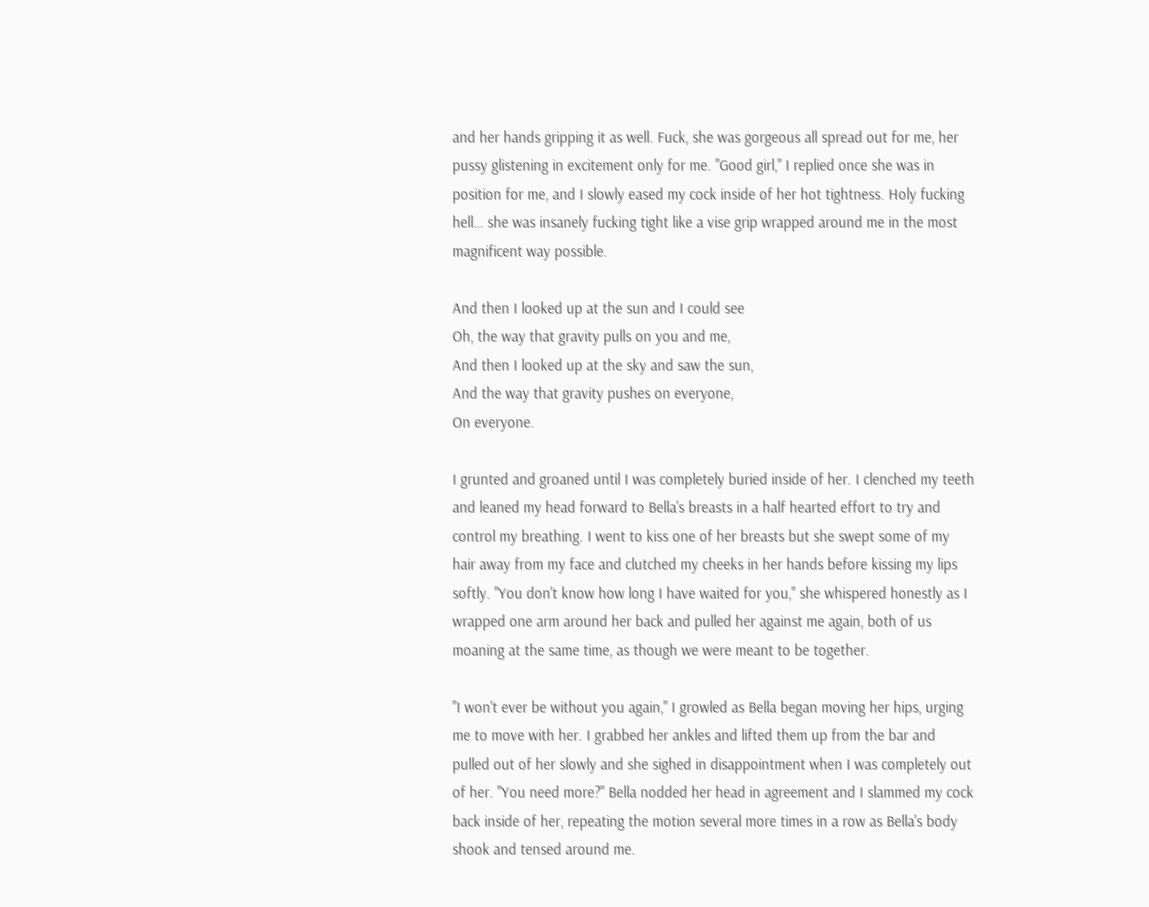and her hands gripping it as well. Fuck, she was gorgeous all spread out for me, her pussy glistening in excitement only for me. "Good girl," I replied once she was in position for me, and I slowly eased my cock inside of her hot tightness. Holy fucking hell… she was insanely fucking tight like a vise grip wrapped around me in the most magnificent way possible.

And then I looked up at the sun and I could see
Oh, the way that gravity pulls on you and me,
And then I looked up at the sky and saw the sun,
And the way that gravity pushes on everyone,
On everyone.

I grunted and groaned until I was completely buried inside of her. I clenched my teeth and leaned my head forward to Bella's breasts in a half hearted effort to try and control my breathing. I went to kiss one of her breasts but she swept some of my hair away from my face and clutched my cheeks in her hands before kissing my lips softly. "You don't know how long I have waited for you," she whispered honestly as I wrapped one arm around her back and pulled her against me again, both of us moaning at the same time, as though we were meant to be together.

"I won't ever be without you again," I growled as Bella began moving her hips, urging me to move with her. I grabbed her ankles and lifted them up from the bar and pulled out of her slowly and she sighed in disappointment when I was completely out of her. "You need more?" Bella nodded her head in agreement and I slammed my cock back inside of her, repeating the motion several more times in a row as Bella's body shook and tensed around me.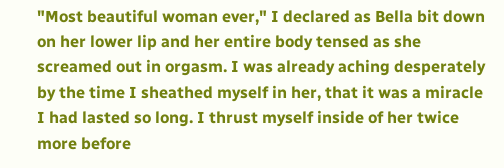"Most beautiful woman ever," I declared as Bella bit down on her lower lip and her entire body tensed as she screamed out in orgasm. I was already aching desperately by the time I sheathed myself in her, that it was a miracle I had lasted so long. I thrust myself inside of her twice more before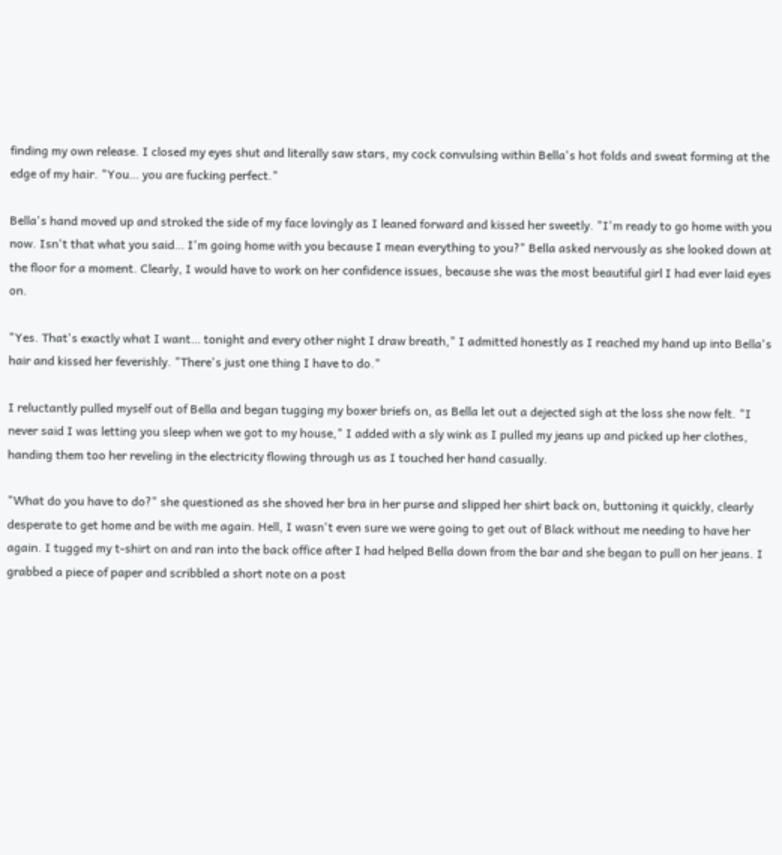finding my own release. I closed my eyes shut and literally saw stars, my cock convulsing within Bella's hot folds and sweat forming at the edge of my hair. "You… you are fucking perfect."

Bella's hand moved up and stroked the side of my face lovingly as I leaned forward and kissed her sweetly. "I'm ready to go home with you now. Isn't that what you said… I'm going home with you because I mean everything to you?" Bella asked nervously as she looked down at the floor for a moment. Clearly, I would have to work on her confidence issues, because she was the most beautiful girl I had ever laid eyes on.

"Yes. That's exactly what I want… tonight and every other night I draw breath," I admitted honestly as I reached my hand up into Bella's hair and kissed her feverishly. "There's just one thing I have to do."

I reluctantly pulled myself out of Bella and began tugging my boxer briefs on, as Bella let out a dejected sigh at the loss she now felt. "I never said I was letting you sleep when we got to my house," I added with a sly wink as I pulled my jeans up and picked up her clothes, handing them too her reveling in the electricity flowing through us as I touched her hand casually.

"What do you have to do?" she questioned as she shoved her bra in her purse and slipped her shirt back on, buttoning it quickly, clearly desperate to get home and be with me again. Hell, I wasn't even sure we were going to get out of Black without me needing to have her again. I tugged my t-shirt on and ran into the back office after I had helped Bella down from the bar and she began to pull on her jeans. I grabbed a piece of paper and scribbled a short note on a post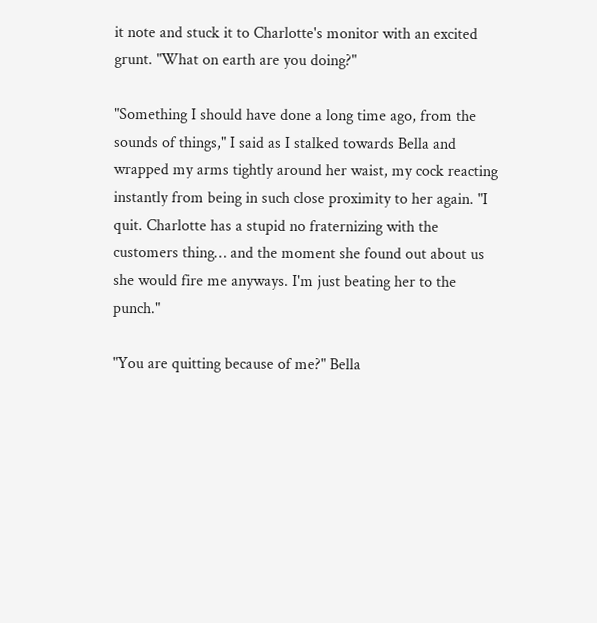it note and stuck it to Charlotte's monitor with an excited grunt. "What on earth are you doing?"

"Something I should have done a long time ago, from the sounds of things," I said as I stalked towards Bella and wrapped my arms tightly around her waist, my cock reacting instantly from being in such close proximity to her again. "I quit. Charlotte has a stupid no fraternizing with the customers thing… and the moment she found out about us she would fire me anyways. I'm just beating her to the punch."

"You are quitting because of me?" Bella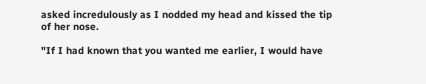asked incredulously as I nodded my head and kissed the tip of her nose.

"If I had known that you wanted me earlier, I would have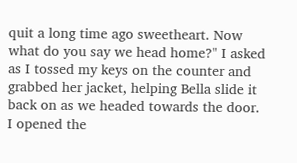quit a long time ago sweetheart. Now what do you say we head home?" I asked as I tossed my keys on the counter and grabbed her jacket, helping Bella slide it back on as we headed towards the door. I opened the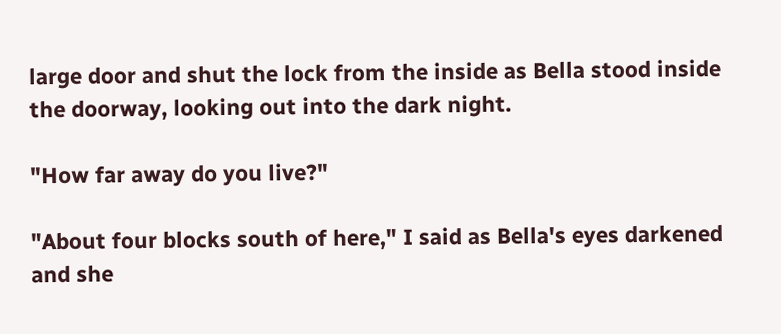large door and shut the lock from the inside as Bella stood inside the doorway, looking out into the dark night.

"How far away do you live?"

"About four blocks south of here," I said as Bella's eyes darkened and she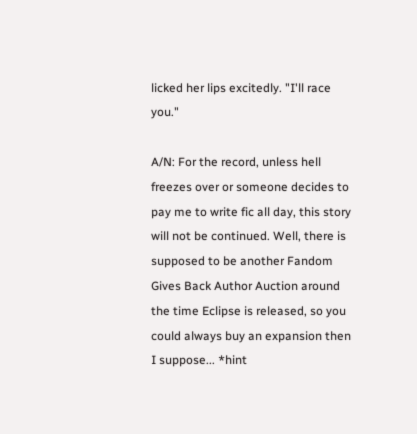licked her lips excitedly. "I'll race you."

A/N: For the record, unless hell freezes over or someone decides to pay me to write fic all day, this story will not be continued. Well, there is supposed to be another Fandom Gives Back Author Auction around the time Eclipse is released, so you could always buy an expansion then I suppose... *hint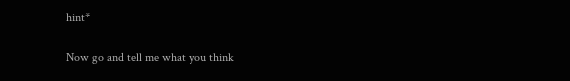hint*

Now go and tell me what you think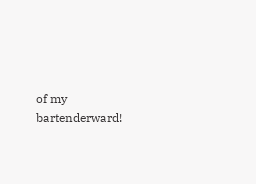of my bartenderward!